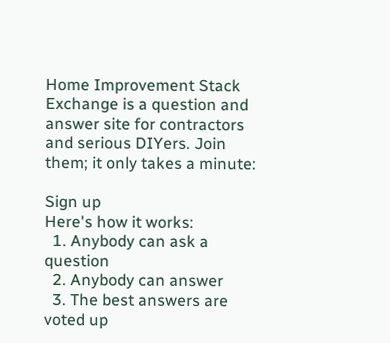Home Improvement Stack Exchange is a question and answer site for contractors and serious DIYers. Join them; it only takes a minute:

Sign up
Here's how it works:
  1. Anybody can ask a question
  2. Anybody can answer
  3. The best answers are voted up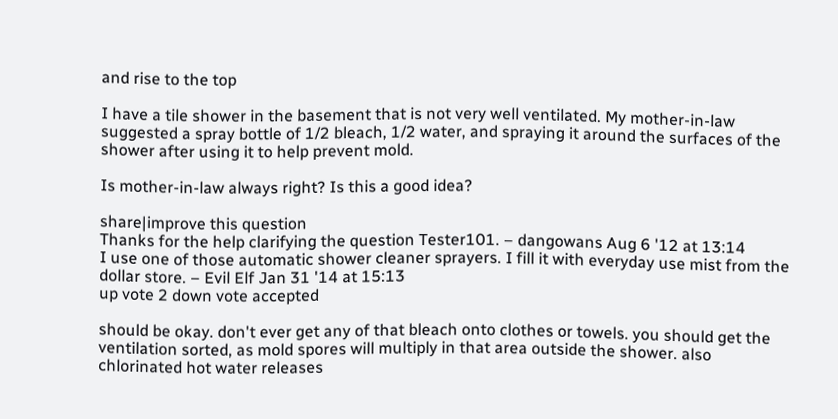and rise to the top

I have a tile shower in the basement that is not very well ventilated. My mother-in-law suggested a spray bottle of 1/2 bleach, 1/2 water, and spraying it around the surfaces of the shower after using it to help prevent mold.

Is mother-in-law always right? Is this a good idea?

share|improve this question
Thanks for the help clarifying the question Tester101. – dangowans Aug 6 '12 at 13:14
I use one of those automatic shower cleaner sprayers. I fill it with everyday use mist from the dollar store. – Evil Elf Jan 31 '14 at 15:13
up vote 2 down vote accepted

should be okay. don't ever get any of that bleach onto clothes or towels. you should get the ventilation sorted, as mold spores will multiply in that area outside the shower. also chlorinated hot water releases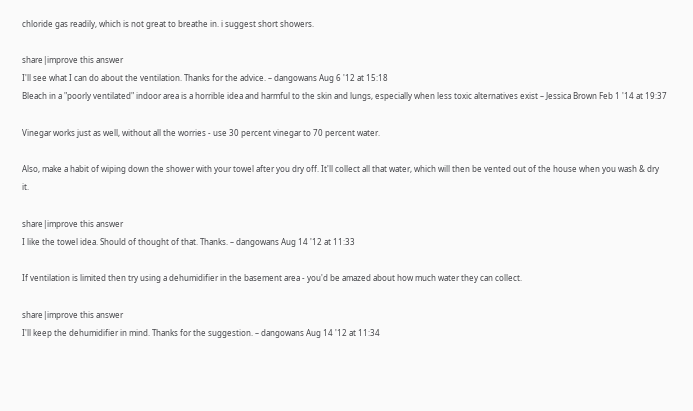chloride gas readily, which is not great to breathe in. i suggest short showers.

share|improve this answer
I'll see what I can do about the ventilation. Thanks for the advice. – dangowans Aug 6 '12 at 15:18
Bleach in a "poorly ventilated" indoor area is a horrible idea and harmful to the skin and lungs, especially when less toxic alternatives exist – Jessica Brown Feb 1 '14 at 19:37

Vinegar works just as well, without all the worries - use 30 percent vinegar to 70 percent water.

Also, make a habit of wiping down the shower with your towel after you dry off. It'll collect all that water, which will then be vented out of the house when you wash & dry it.

share|improve this answer
I like the towel idea. Should of thought of that. Thanks. – dangowans Aug 14 '12 at 11:33

If ventilation is limited then try using a dehumidifier in the basement area - you'd be amazed about how much water they can collect.

share|improve this answer
I'll keep the dehumidifier in mind. Thanks for the suggestion. – dangowans Aug 14 '12 at 11:34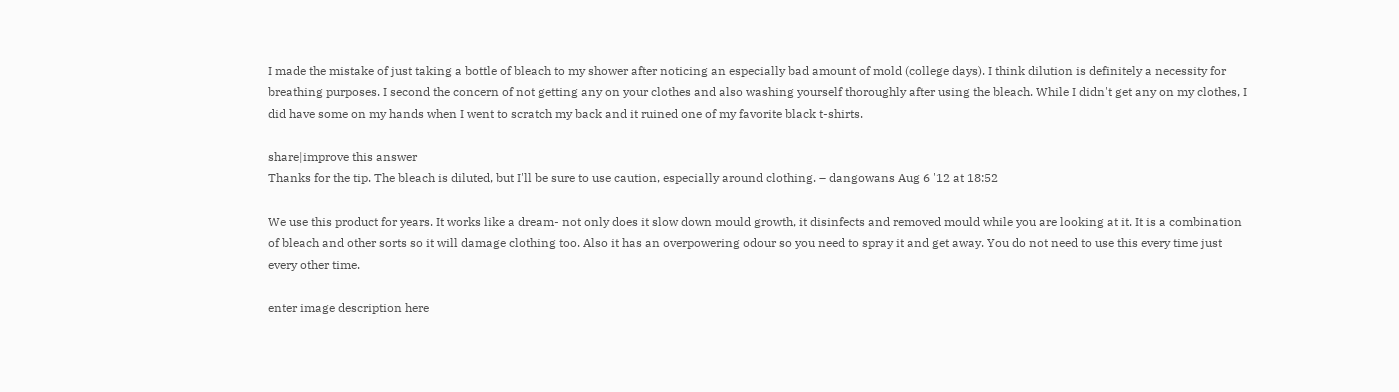I made the mistake of just taking a bottle of bleach to my shower after noticing an especially bad amount of mold (college days). I think dilution is definitely a necessity for breathing purposes. I second the concern of not getting any on your clothes and also washing yourself thoroughly after using the bleach. While I didn't get any on my clothes, I did have some on my hands when I went to scratch my back and it ruined one of my favorite black t-shirts.

share|improve this answer
Thanks for the tip. The bleach is diluted, but I'll be sure to use caution, especially around clothing. – dangowans Aug 6 '12 at 18:52

We use this product for years. It works like a dream- not only does it slow down mould growth, it disinfects and removed mould while you are looking at it. It is a combination of bleach and other sorts so it will damage clothing too. Also it has an overpowering odour so you need to spray it and get away. You do not need to use this every time just every other time.

enter image description here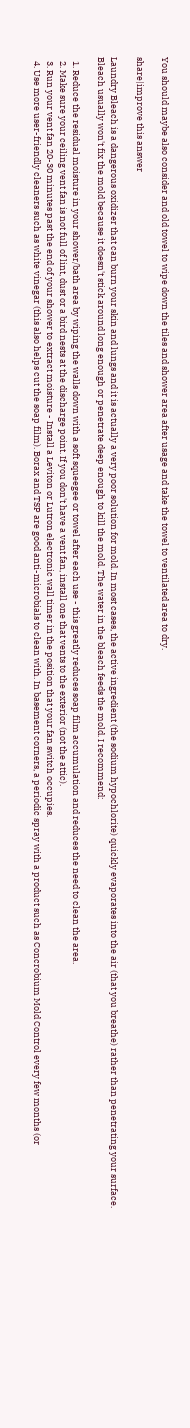You should maybe also consider and old towel to wipe down the tiles and shower area after usage and take the towel to ventilated area to dry.

share|improve this answer

Laundry Bleach is a dangerous oxidizer that can burn your skin and lungs and it is actually a very poor solution for mold. In most cases, the active ingredient (the sodium hypochlorite) quickly evaporates into the air (that you breathe) rather than penetrating your surface. Bleach usually won't fix the mold because it doesn't stick around long enough or penetrate deep enough to kill the mold. The water in the bleach feeds the mold. I recommend:

  1. Reduce the residual moisture in your shower/bath area by wiping the walls down with a soft squeegee or towel after each use - this greatly reduces soap film accumulation and reduces the need to clean the area.
  2. Make sure your ceiling vent fan is not full of lint, dust or a bird nests at the discharge point. If you don't have a vent fan, install one that vents to the exterior (not the attic).
  3. Run your vent fan 20-30 minutes past the end of your shower to extract moisture - Install a Leviton or Lutron electronic wall timer in the position that your fan switch occupies.
  4. Use more user-friendly cleaners such as white vinegar (this also helps cut the soap film). Borax and TSP are good anti-microbials to clean with. In basement corners, a periodic spray with a product such as Concrobium Mold Control every few months (or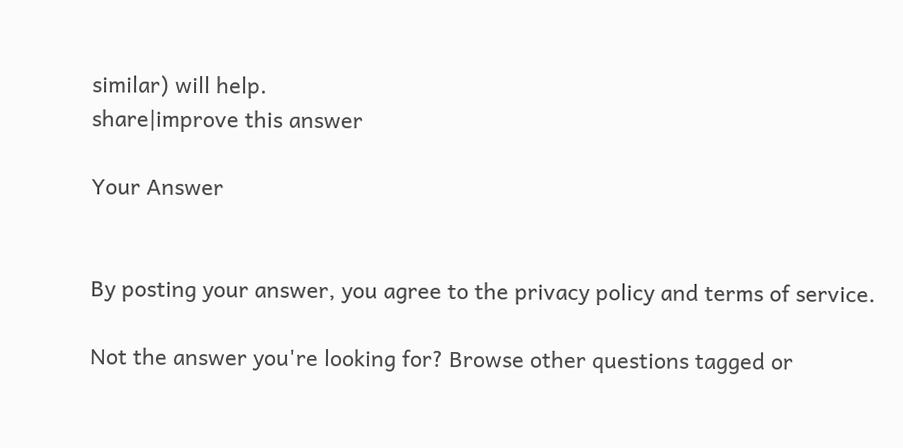similar) will help.
share|improve this answer

Your Answer


By posting your answer, you agree to the privacy policy and terms of service.

Not the answer you're looking for? Browse other questions tagged or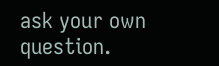ask your own question.